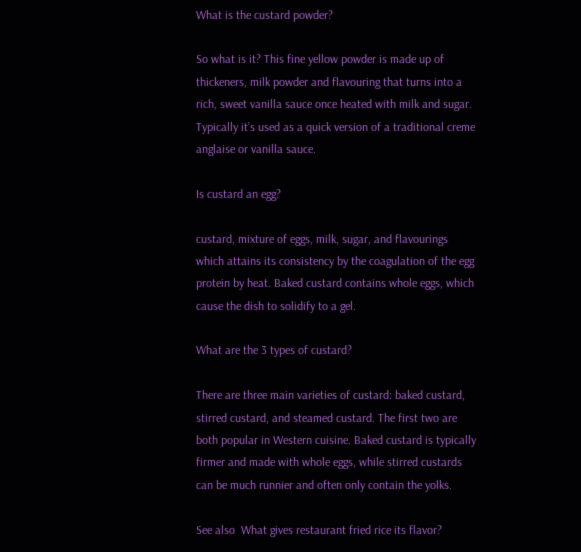What is the custard powder?

So what is it? This fine yellow powder is made up of thickeners, milk powder and flavouring that turns into a rich, sweet vanilla sauce once heated with milk and sugar. Typically it’s used as a quick version of a traditional creme anglaise or vanilla sauce.

Is custard an egg?

custard, mixture of eggs, milk, sugar, and flavourings which attains its consistency by the coagulation of the egg protein by heat. Baked custard contains whole eggs, which cause the dish to solidify to a gel.

What are the 3 types of custard?

There are three main varieties of custard: baked custard, stirred custard, and steamed custard. The first two are both popular in Western cuisine. Baked custard is typically firmer and made with whole eggs, while stirred custards can be much runnier and often only contain the yolks.

See also  What gives restaurant fried rice its flavor?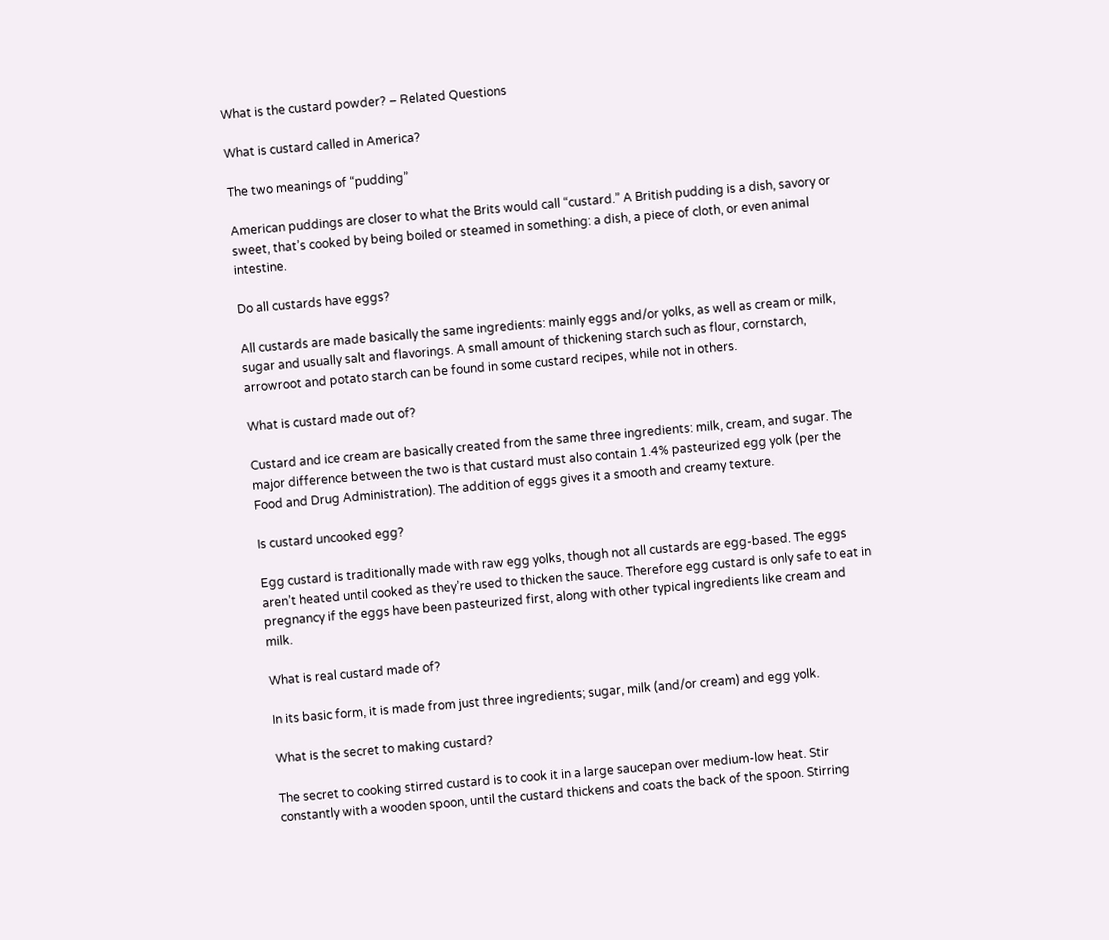What is the custard powder? – Related Questions

What is custard called in America?

The two meanings of “pudding”

American puddings are closer to what the Brits would call “custard.” A British pudding is a dish, savory or sweet, that’s cooked by being boiled or steamed in something: a dish, a piece of cloth, or even animal intestine.

Do all custards have eggs?

All custards are made basically the same ingredients: mainly eggs and/or yolks, as well as cream or milk, sugar and usually salt and flavorings. A small amount of thickening starch such as flour, cornstarch, arrowroot and potato starch can be found in some custard recipes, while not in others.

What is custard made out of?

Custard and ice cream are basically created from the same three ingredients: milk, cream, and sugar. The major difference between the two is that custard must also contain 1.4% pasteurized egg yolk (per the Food and Drug Administration). The addition of eggs gives it a smooth and creamy texture.

Is custard uncooked egg?

Egg custard is traditionally made with raw egg yolks, though not all custards are egg-based. The eggs aren’t heated until cooked as they’re used to thicken the sauce. Therefore egg custard is only safe to eat in pregnancy if the eggs have been pasteurized first, along with other typical ingredients like cream and milk.

What is real custard made of?

In its basic form, it is made from just three ingredients; sugar, milk (and/or cream) and egg yolk.

What is the secret to making custard?

The secret to cooking stirred custard is to cook it in a large saucepan over medium-low heat. Stir constantly with a wooden spoon, until the custard thickens and coats the back of the spoon. Stirring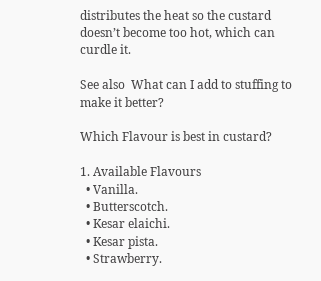distributes the heat so the custard doesn’t become too hot, which can curdle it.

See also  What can I add to stuffing to make it better?

Which Flavour is best in custard?

1. Available Flavours
  • Vanilla.
  • Butterscotch.
  • Kesar elaichi.
  • Kesar pista.
  • Strawberry.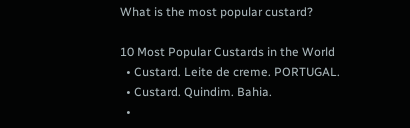What is the most popular custard?

10 Most Popular Custards in the World
  • Custard. Leite de creme. PORTUGAL.
  • Custard. Quindim. Bahia.
  •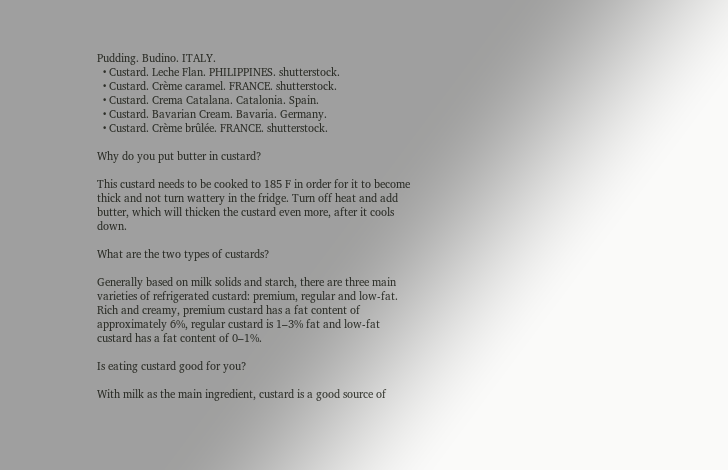Pudding. Budino. ITALY.
  • Custard. Leche Flan. PHILIPPINES. shutterstock.
  • Custard. Crème caramel. FRANCE. shutterstock.
  • Custard. Crema Catalana. Catalonia. Spain.
  • Custard. Bavarian Cream. Bavaria. Germany.
  • Custard. Crème brûlée. FRANCE. shutterstock.

Why do you put butter in custard?

This custard needs to be cooked to 185 F in order for it to become thick and not turn wattery in the fridge. Turn off heat and add butter, which will thicken the custard even more, after it cools down.

What are the two types of custards?

Generally based on milk solids and starch, there are three main varieties of refrigerated custard: premium, regular and low-fat. Rich and creamy, premium custard has a fat content of approximately 6%, regular custard is 1–3% fat and low-fat custard has a fat content of 0–1%.

Is eating custard good for you?

With milk as the main ingredient, custard is a good source of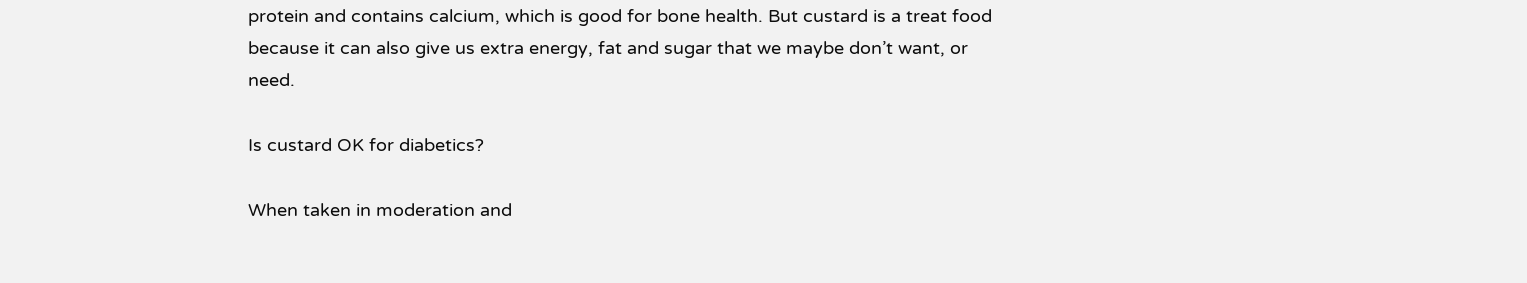protein and contains calcium, which is good for bone health. But custard is a treat food because it can also give us extra energy, fat and sugar that we maybe don’t want, or need.

Is custard OK for diabetics?

When taken in moderation and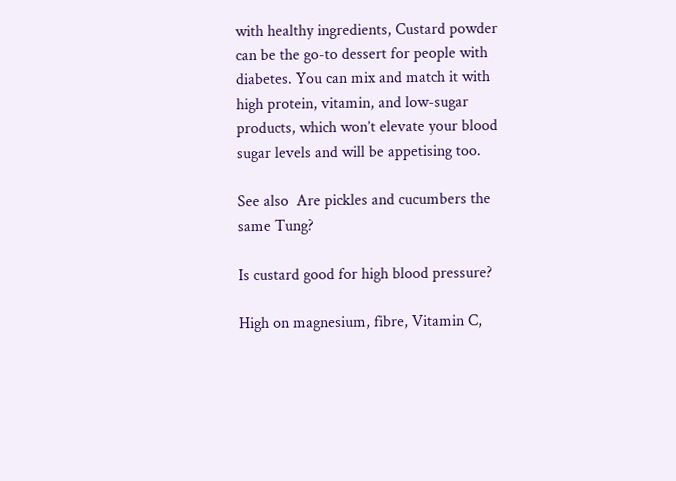with healthy ingredients, Custard powder can be the go-to dessert for people with diabetes. You can mix and match it with high protein, vitamin, and low-sugar products, which won’t elevate your blood sugar levels and will be appetising too.

See also  Are pickles and cucumbers the same Tung?

Is custard good for high blood pressure?

High on magnesium, fibre, Vitamin C,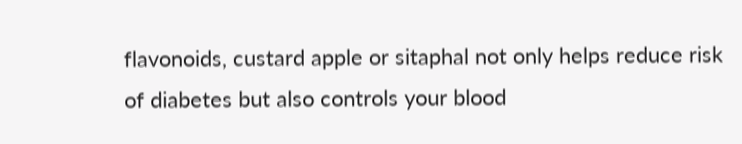flavonoids, custard apple or sitaphal not only helps reduce risk of diabetes but also controls your blood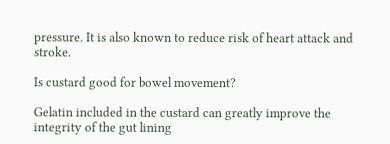pressure. It is also known to reduce risk of heart attack and stroke.

Is custard good for bowel movement?

Gelatin included in the custard can greatly improve the integrity of the gut lining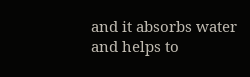and it absorbs water and helps to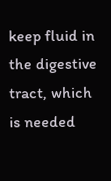keep fluid in the digestive tract, which is needed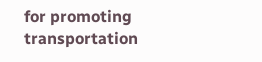for promoting transportation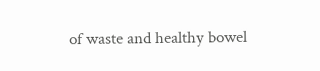of waste and healthy bowel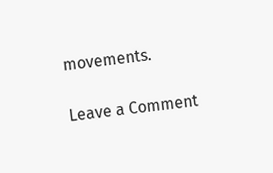movements.

Leave a Comment